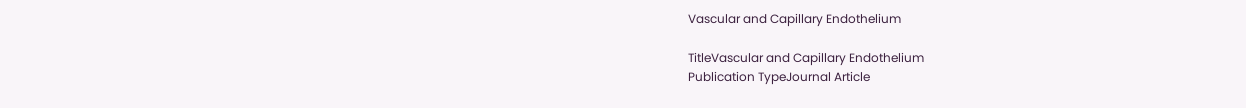Vascular and Capillary Endothelium

TitleVascular and Capillary Endothelium
Publication TypeJournal Article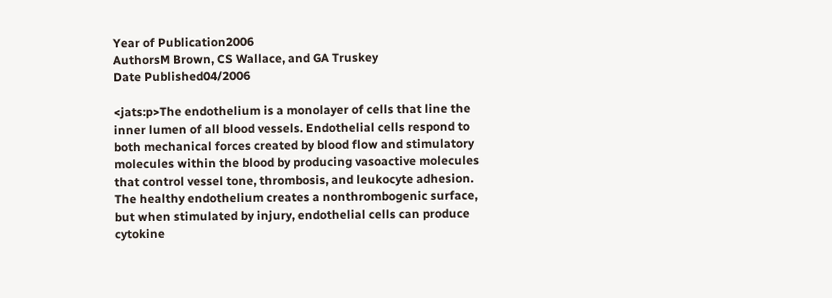Year of Publication2006
AuthorsM Brown, CS Wallace, and GA Truskey
Date Published04/2006

<jats:p>The endothelium is a monolayer of cells that line the inner lumen of all blood vessels. Endothelial cells respond to both mechanical forces created by blood flow and stimulatory molecules within the blood by producing vasoactive molecules that control vessel tone, thrombosis, and leukocyte adhesion. The healthy endothelium creates a nonthrombogenic surface, but when stimulated by injury, endothelial cells can produce cytokine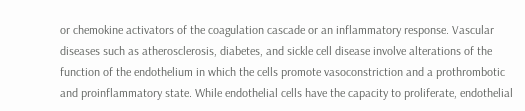or chemokine activators of the coagulation cascade or an inflammatory response. Vascular diseases such as atherosclerosis, diabetes, and sickle cell disease involve alterations of the function of the endothelium in which the cells promote vasoconstriction and a prothrombotic and proinflammatory state. While endothelial cells have the capacity to proliferate, endothelial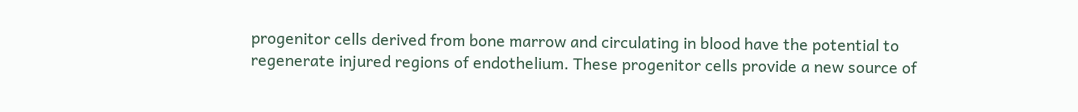progenitor cells derived from bone marrow and circulating in blood have the potential to regenerate injured regions of endothelium. These progenitor cells provide a new source of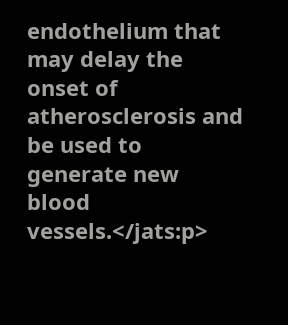endothelium that may delay the onset of atherosclerosis and be used to generate new blood vessels.</jats:p>